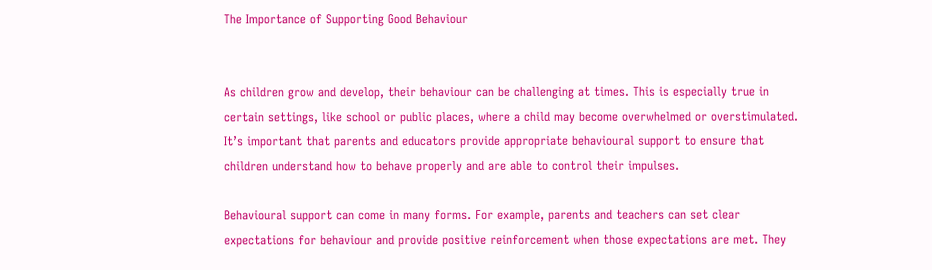The Importance of Supporting Good Behaviour


As children grow and develop, their behaviour can be challenging at times. This is especially true in certain settings, like school or public places, where a child may become overwhelmed or overstimulated. It’s important that parents and educators provide appropriate behavioural support to ensure that children understand how to behave properly and are able to control their impulses.

Behavioural support can come in many forms. For example, parents and teachers can set clear expectations for behaviour and provide positive reinforcement when those expectations are met. They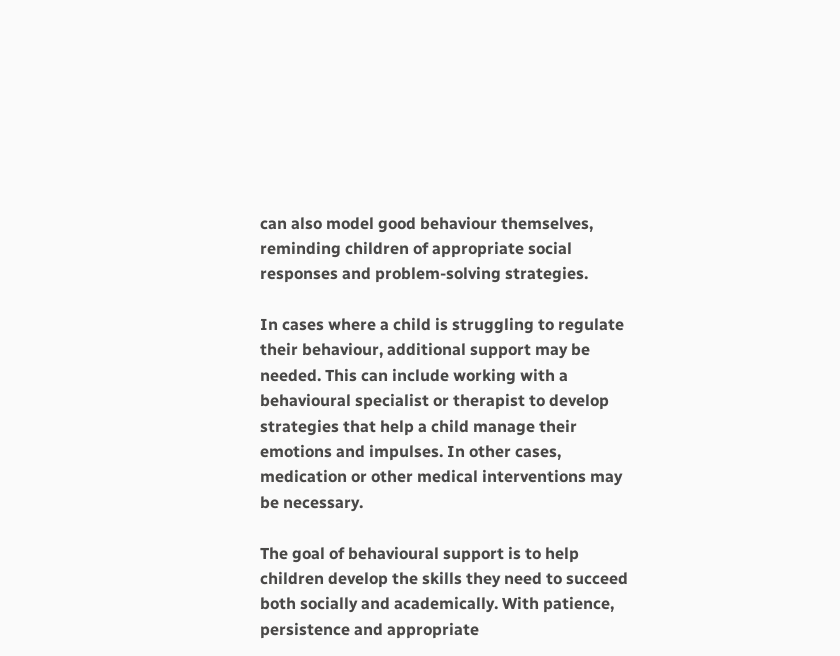can also model good behaviour themselves, reminding children of appropriate social responses and problem-solving strategies.

In cases where a child is struggling to regulate their behaviour, additional support may be needed. This can include working with a behavioural specialist or therapist to develop strategies that help a child manage their emotions and impulses. In other cases, medication or other medical interventions may be necessary.

The goal of behavioural support is to help children develop the skills they need to succeed both socially and academically. With patience, persistence and appropriate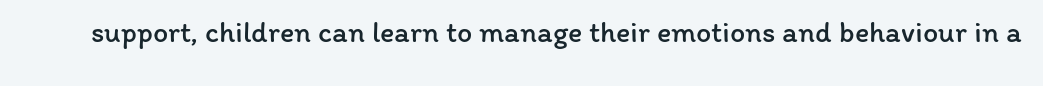support, children can learn to manage their emotions and behaviour in a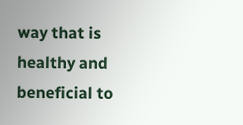way that is healthy and beneficial to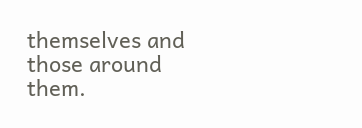themselves and those around them.